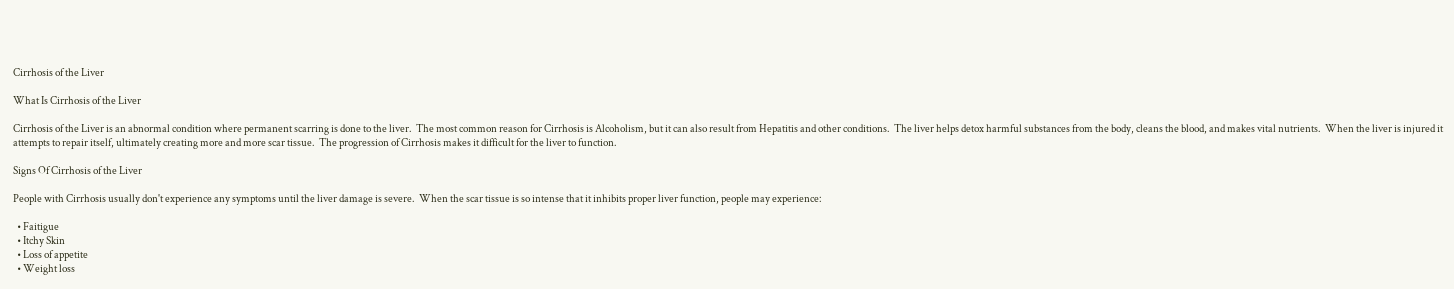Cirrhosis of the Liver

What Is Cirrhosis of the Liver

Cirrhosis of the Liver is an abnormal condition where permanent scarring is done to the liver.  The most common reason for Cirrhosis is Alcoholism, but it can also result from Hepatitis and other conditions.  The liver helps detox harmful substances from the body, cleans the blood, and makes vital nutrients.  When the liver is injured it attempts to repair itself, ultimately creating more and more scar tissue.  The progression of Cirrhosis makes it difficult for the liver to function.

Signs Of Cirrhosis of the Liver

People with Cirrhosis usually don't experience any symptoms until the liver damage is severe.  When the scar tissue is so intense that it inhibits proper liver function, people may experience:

  • Faitigue
  • Itchy Skin
  • Loss of appetite
  • Weight loss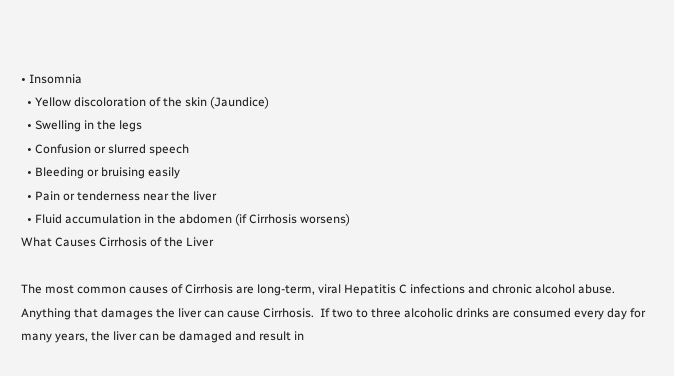• Insomnia
  • Yellow discoloration of the skin (Jaundice)
  • Swelling in the legs
  • Confusion or slurred speech
  • Bleeding or bruising easily
  • Pain or tenderness near the liver
  • Fluid accumulation in the abdomen (if Cirrhosis worsens)
What Causes Cirrhosis of the Liver

The most common causes of Cirrhosis are long-term, viral Hepatitis C infections and chronic alcohol abuse.  Anything that damages the liver can cause Cirrhosis.  If two to three alcoholic drinks are consumed every day for many years, the liver can be damaged and result in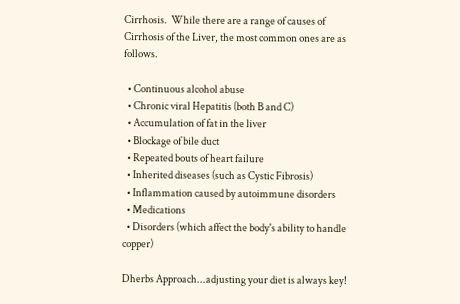Cirrhosis.  While there are a range of causes of Cirrhosis of the Liver, the most common ones are as follows.

  • Continuous alcohol abuse
  • Chronic viral Hepatitis (both B and C)
  • Accumulation of fat in the liver
  • Blockage of bile duct
  • Repeated bouts of heart failure
  • Inherited diseases (such as Cystic Fibrosis)
  • Inflammation caused by autoimmune disorders
  • Medications
  • Disorders (which affect the body's ability to handle copper)

Dherbs Approach...adjusting your diet is always key!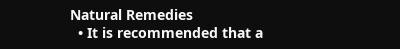Natural Remedies
  • It is recommended that a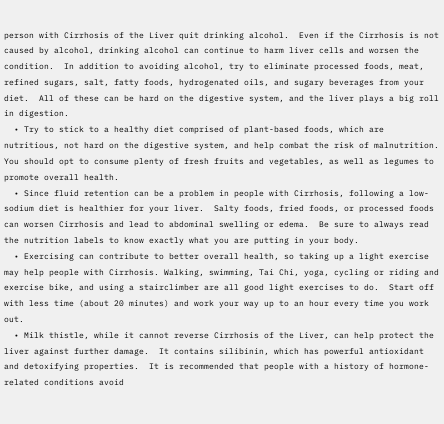person with Cirrhosis of the Liver quit drinking alcohol.  Even if the Cirrhosis is not caused by alcohol, drinking alcohol can continue to harm liver cells and worsen the condition.  In addition to avoiding alcohol, try to eliminate processed foods, meat, refined sugars, salt, fatty foods, hydrogenated oils, and sugary beverages from your diet.  All of these can be hard on the digestive system, and the liver plays a big roll in digestion.
  • Try to stick to a healthy diet comprised of plant-based foods, which are nutritious, not hard on the digestive system, and help combat the risk of malnutrition.  You should opt to consume plenty of fresh fruits and vegetables, as well as legumes to promote overall health.
  • Since fluid retention can be a problem in people with Cirrhosis, following a low-sodium diet is healthier for your liver.  Salty foods, fried foods, or processed foods can worsen Cirrhosis and lead to abdominal swelling or edema.  Be sure to always read the nutrition labels to know exactly what you are putting in your body.
  • Exercising can contribute to better overall health, so taking up a light exercise may help people with Cirrhosis. Walking, swimming, Tai Chi, yoga, cycling or riding and exercise bike, and using a stairclimber are all good light exercises to do.  Start off with less time (about 20 minutes) and work your way up to an hour every time you work out.
  • Milk thistle, while it cannot reverse Cirrhosis of the Liver, can help protect the liver against further damage.  It contains silibinin, which has powerful antioxidant and detoxifying properties.  It is recommended that people with a history of hormone-related conditions avoid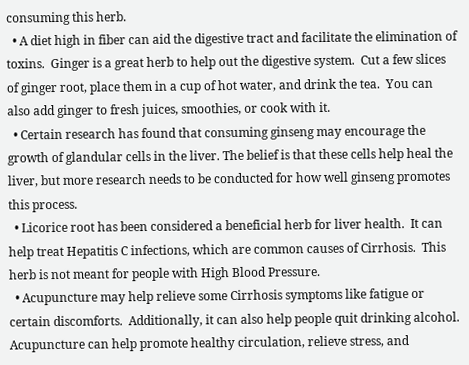consuming this herb.
  • A diet high in fiber can aid the digestive tract and facilitate the elimination of toxins.  Ginger is a great herb to help out the digestive system.  Cut a few slices of ginger root, place them in a cup of hot water, and drink the tea.  You can also add ginger to fresh juices, smoothies, or cook with it.
  • Certain research has found that consuming ginseng may encourage the growth of glandular cells in the liver. The belief is that these cells help heal the liver, but more research needs to be conducted for how well ginseng promotes this process.
  • Licorice root has been considered a beneficial herb for liver health.  It can help treat Hepatitis C infections, which are common causes of Cirrhosis.  This herb is not meant for people with High Blood Pressure.
  • Acupuncture may help relieve some Cirrhosis symptoms like fatigue or certain discomforts.  Additionally, it can also help people quit drinking alcohol.  Acupuncture can help promote healthy circulation, relieve stress, and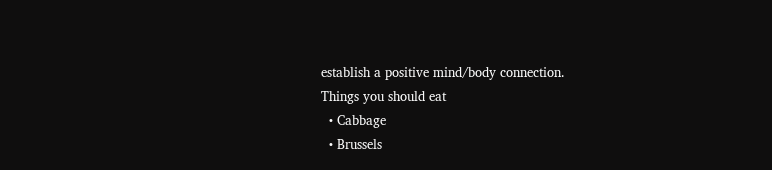establish a positive mind/body connection.
Things you should eat
  • Cabbage
  • Brussels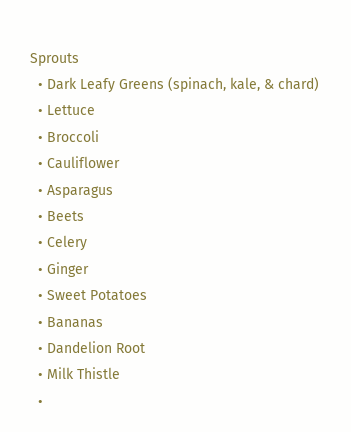Sprouts
  • Dark Leafy Greens (spinach, kale, & chard)
  • Lettuce
  • Broccoli
  • Cauliflower
  • Asparagus
  • Beets
  • Celery
  • Ginger
  • Sweet Potatoes
  • Bananas
  • Dandelion Root
  • Milk Thistle
  •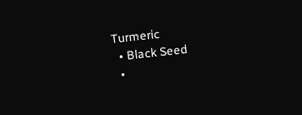Turmeric
  • Black Seed
  •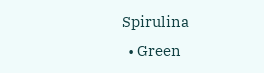Spirulina
  • Green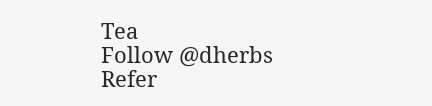Tea
Follow @dherbs
Refer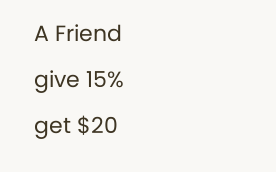A Friend give 15%
get $20